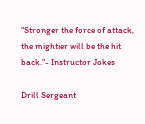“Stronger the force of attack, the mightier will be the hit back."- Instructor Jokes

Drill Sergeant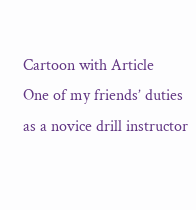Cartoon with Article
One of my friends’ duties as a novice drill instructor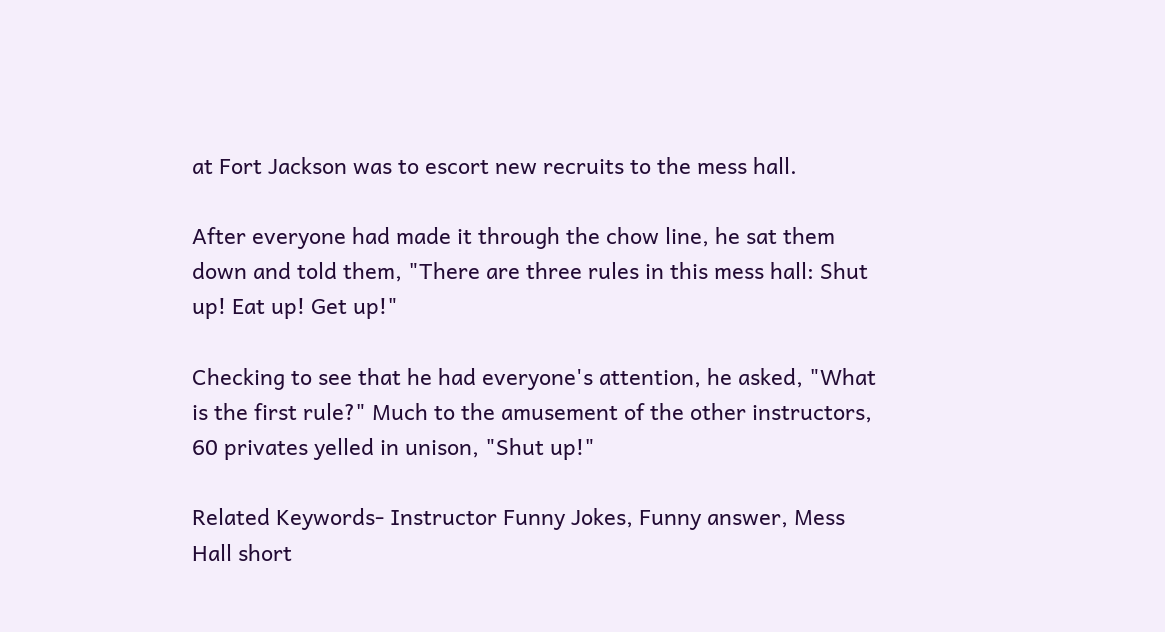at Fort Jackson was to escort new recruits to the mess hall.

After everyone had made it through the chow line, he sat them down and told them, "There are three rules in this mess hall: Shut up! Eat up! Get up!"

Checking to see that he had everyone's attention, he asked, "What is the first rule?" Much to the amusement of the other instructors, 60 privates yelled in unison, "Shut up!"

Related Keywords- Instructor Funny Jokes, Funny answer, Mess Hall short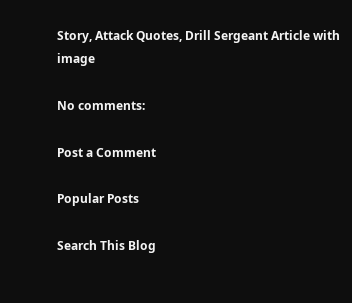Story, Attack Quotes, Drill Sergeant Article with image

No comments:

Post a Comment

Popular Posts

Search This Blog